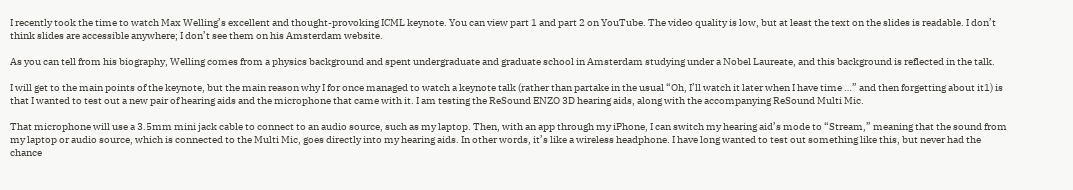I recently took the time to watch Max Welling’s excellent and thought-provoking ICML keynote. You can view part 1 and part 2 on YouTube. The video quality is low, but at least the text on the slides is readable. I don’t think slides are accessible anywhere; I don’t see them on his Amsterdam website.

As you can tell from his biography, Welling comes from a physics background and spent undergraduate and graduate school in Amsterdam studying under a Nobel Laureate, and this background is reflected in the talk.

I will get to the main points of the keynote, but the main reason why I for once managed to watch a keynote talk (rather than partake in the usual “Oh, I’ll watch it later when I have time …” and then forgetting about it1) is that I wanted to test out a new pair of hearing aids and the microphone that came with it. I am testing the ReSound ENZO 3D hearing aids, along with the accompanying ReSound Multi Mic.

That microphone will use a 3.5mm mini jack cable to connect to an audio source, such as my laptop. Then, with an app through my iPhone, I can switch my hearing aid’s mode to “Stream,” meaning that the sound from my laptop or audio source, which is connected to the Multi Mic, goes directly into my hearing aids. In other words, it’s like a wireless headphone. I have long wanted to test out something like this, but never had the chance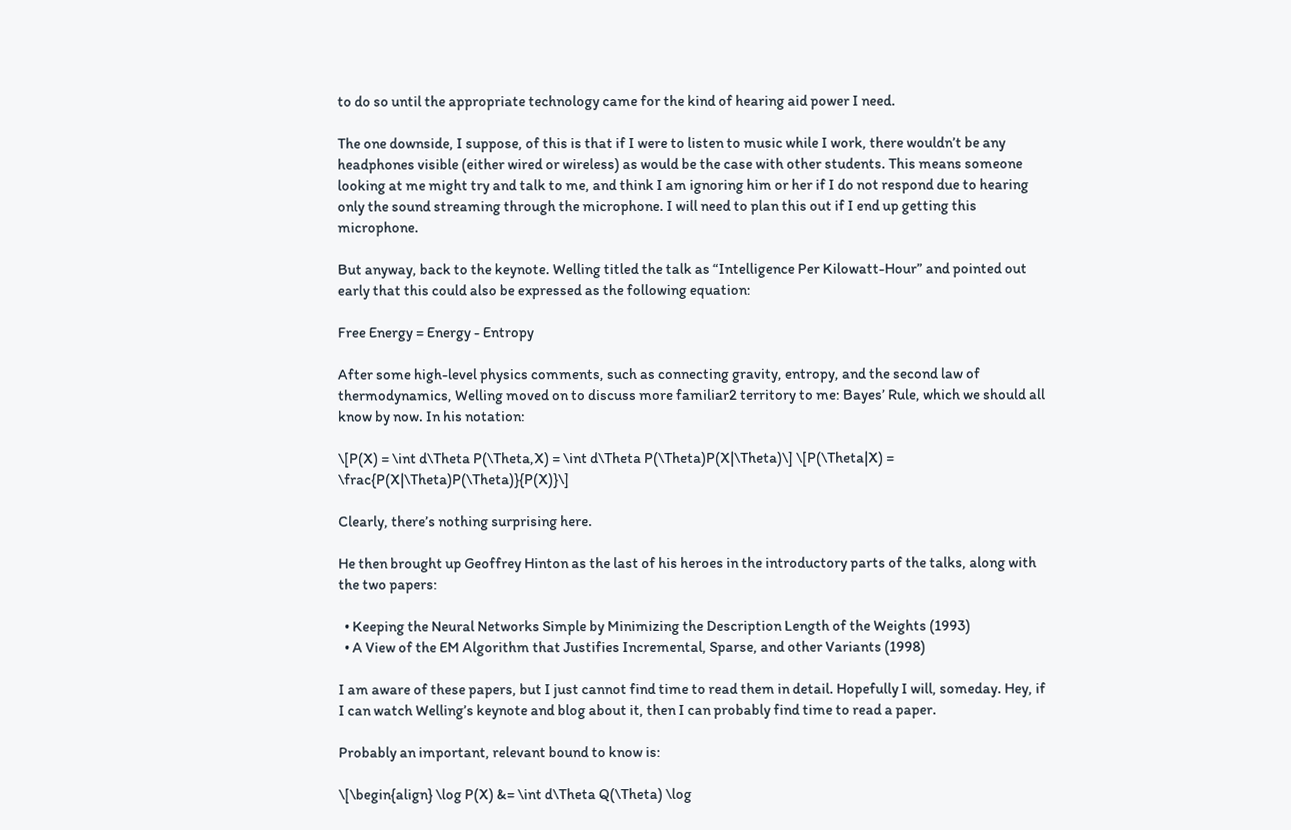to do so until the appropriate technology came for the kind of hearing aid power I need.

The one downside, I suppose, of this is that if I were to listen to music while I work, there wouldn’t be any headphones visible (either wired or wireless) as would be the case with other students. This means someone looking at me might try and talk to me, and think I am ignoring him or her if I do not respond due to hearing only the sound streaming through the microphone. I will need to plan this out if I end up getting this microphone.

But anyway, back to the keynote. Welling titled the talk as “Intelligence Per Kilowatt-Hour” and pointed out early that this could also be expressed as the following equation:

Free Energy = Energy - Entropy

After some high-level physics comments, such as connecting gravity, entropy, and the second law of thermodynamics, Welling moved on to discuss more familiar2 territory to me: Bayes’ Rule, which we should all know by now. In his notation:

\[P(X) = \int d\Theta P(\Theta,X) = \int d\Theta P(\Theta)P(X|\Theta)\] \[P(\Theta|X) = \frac{P(X|\Theta)P(\Theta)}{P(X)}\]

Clearly, there’s nothing surprising here.

He then brought up Geoffrey Hinton as the last of his heroes in the introductory parts of the talks, along with the two papers:

  • Keeping the Neural Networks Simple by Minimizing the Description Length of the Weights (1993)
  • A View of the EM Algorithm that Justifies Incremental, Sparse, and other Variants (1998)

I am aware of these papers, but I just cannot find time to read them in detail. Hopefully I will, someday. Hey, if I can watch Welling’s keynote and blog about it, then I can probably find time to read a paper.

Probably an important, relevant bound to know is:

\[\begin{align} \log P(X) &= \int d\Theta Q(\Theta) \log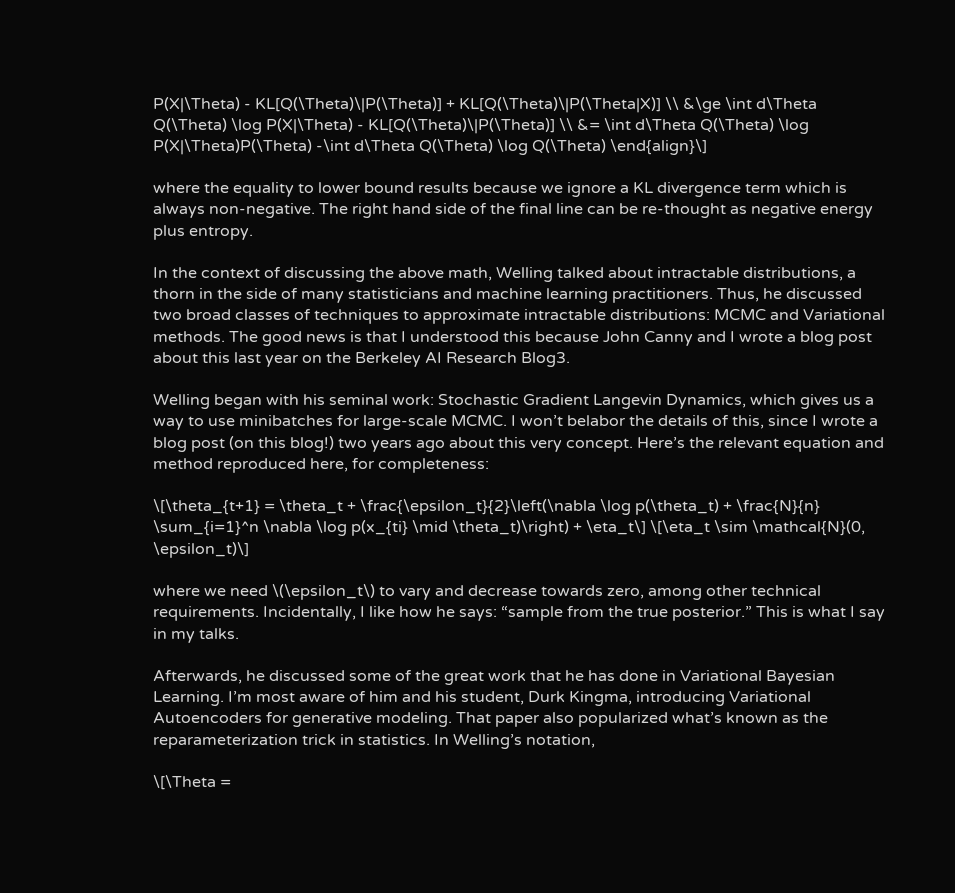P(X|\Theta) - KL[Q(\Theta)\|P(\Theta)] + KL[Q(\Theta)\|P(\Theta|X)] \\ &\ge \int d\Theta Q(\Theta) \log P(X|\Theta) - KL[Q(\Theta)\|P(\Theta)] \\ &= \int d\Theta Q(\Theta) \log P(X|\Theta)P(\Theta) -\int d\Theta Q(\Theta) \log Q(\Theta) \end{align}\]

where the equality to lower bound results because we ignore a KL divergence term which is always non-negative. The right hand side of the final line can be re-thought as negative energy plus entropy.

In the context of discussing the above math, Welling talked about intractable distributions, a thorn in the side of many statisticians and machine learning practitioners. Thus, he discussed two broad classes of techniques to approximate intractable distributions: MCMC and Variational methods. The good news is that I understood this because John Canny and I wrote a blog post about this last year on the Berkeley AI Research Blog3.

Welling began with his seminal work: Stochastic Gradient Langevin Dynamics, which gives us a way to use minibatches for large-scale MCMC. I won’t belabor the details of this, since I wrote a blog post (on this blog!) two years ago about this very concept. Here’s the relevant equation and method reproduced here, for completeness:

\[\theta_{t+1} = \theta_t + \frac{\epsilon_t}{2}\left(\nabla \log p(\theta_t) + \frac{N}{n} \sum_{i=1}^n \nabla \log p(x_{ti} \mid \theta_t)\right) + \eta_t\] \[\eta_t \sim \mathcal{N}(0, \epsilon_t)\]

where we need \(\epsilon_t\) to vary and decrease towards zero, among other technical requirements. Incidentally, I like how he says: “sample from the true posterior.” This is what I say in my talks.

Afterwards, he discussed some of the great work that he has done in Variational Bayesian Learning. I’m most aware of him and his student, Durk Kingma, introducing Variational Autoencoders for generative modeling. That paper also popularized what’s known as the reparameterization trick in statistics. In Welling’s notation,

\[\Theta =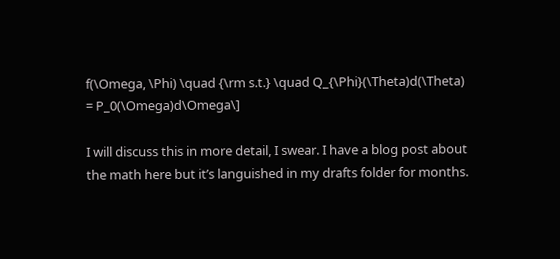f(\Omega, \Phi) \quad {\rm s.t.} \quad Q_{\Phi}(\Theta)d(\Theta) = P_0(\Omega)d\Omega\]

I will discuss this in more detail, I swear. I have a blog post about the math here but it’s languished in my drafts folder for months.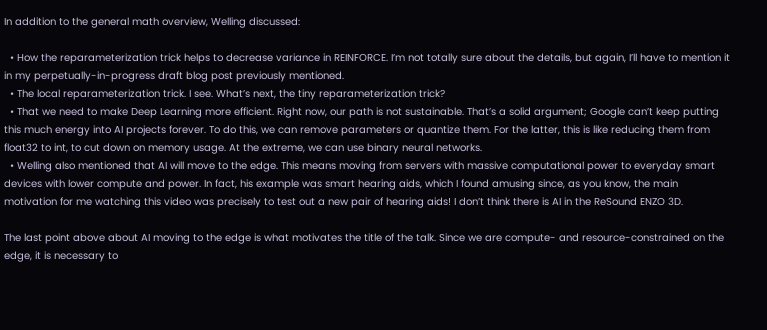In addition to the general math overview, Welling discussed:

  • How the reparameterization trick helps to decrease variance in REINFORCE. I’m not totally sure about the details, but again, I’ll have to mention it in my perpetually-in-progress draft blog post previously mentioned.
  • The local reparameterization trick. I see. What’s next, the tiny reparameterization trick?
  • That we need to make Deep Learning more efficient. Right now, our path is not sustainable. That’s a solid argument; Google can’t keep putting this much energy into AI projects forever. To do this, we can remove parameters or quantize them. For the latter, this is like reducing them from float32 to int, to cut down on memory usage. At the extreme, we can use binary neural networks.
  • Welling also mentioned that AI will move to the edge. This means moving from servers with massive computational power to everyday smart devices with lower compute and power. In fact, his example was smart hearing aids, which I found amusing since, as you know, the main motivation for me watching this video was precisely to test out a new pair of hearing aids! I don’t think there is AI in the ReSound ENZO 3D.

The last point above about AI moving to the edge is what motivates the title of the talk. Since we are compute- and resource-constrained on the edge, it is necessary to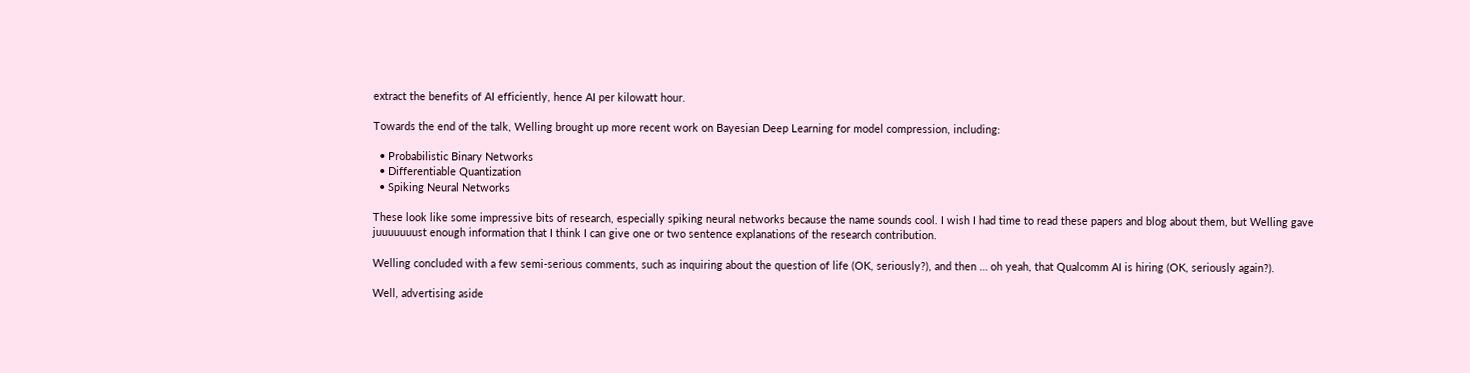extract the benefits of AI efficiently, hence AI per kilowatt hour.

Towards the end of the talk, Welling brought up more recent work on Bayesian Deep Learning for model compression, including:

  • Probabilistic Binary Networks
  • Differentiable Quantization
  • Spiking Neural Networks

These look like some impressive bits of research, especially spiking neural networks because the name sounds cool. I wish I had time to read these papers and blog about them, but Welling gave juuuuuuust enough information that I think I can give one or two sentence explanations of the research contribution.

Welling concluded with a few semi-serious comments, such as inquiring about the question of life (OK, seriously?), and then … oh yeah, that Qualcomm AI is hiring (OK, seriously again?).

Well, advertising aside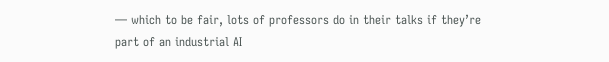— which to be fair, lots of professors do in their talks if they’re part of an industrial AI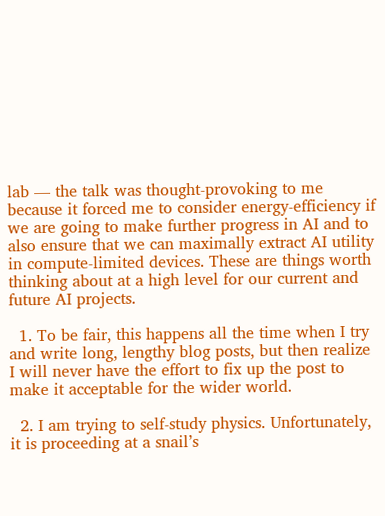lab — the talk was thought-provoking to me because it forced me to consider energy-efficiency if we are going to make further progress in AI and to also ensure that we can maximally extract AI utility in compute-limited devices. These are things worth thinking about at a high level for our current and future AI projects.

  1. To be fair, this happens all the time when I try and write long, lengthy blog posts, but then realize I will never have the effort to fix up the post to make it acceptable for the wider world.

  2. I am trying to self-study physics. Unfortunately, it is proceeding at a snail’s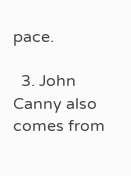pace.

  3. John Canny also comes from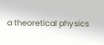a theoretical physics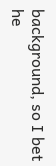background, so I bet he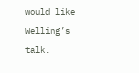would like Welling’s talk.